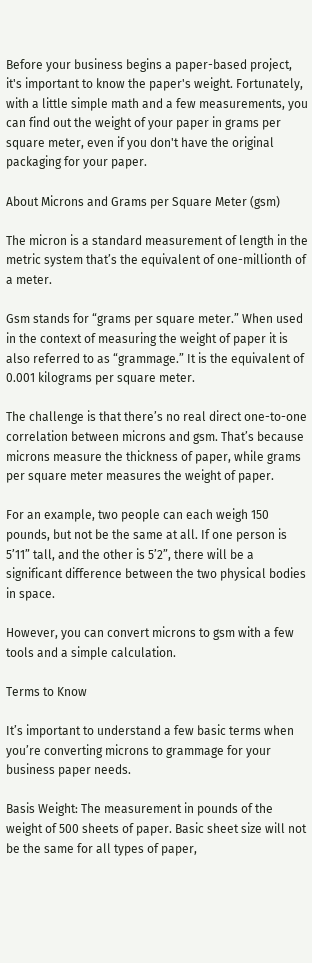Before your business begins a paper-based project, it's important to know the paper's weight. Fortunately, with a little simple math and a few measurements, you can find out the weight of your paper in grams per square meter, even if you don't have the original packaging for your paper.

About Microns and Grams per Square Meter (gsm)

The micron is a standard measurement of length in the metric system that’s the equivalent of one-millionth of a meter.

Gsm stands for “grams per square meter.” When used in the context of measuring the weight of paper it is also referred to as “grammage.” It is the equivalent of 0.001 kilograms per square meter.

The challenge is that there’s no real direct one-to-one correlation between microns and gsm. That’s because microns measure the thickness of paper, while grams per square meter measures the weight of paper.

For an example, two people can each weigh 150 pounds, but not be the same at all. If one person is 5’11” tall, and the other is 5’2”, there will be a significant difference between the two physical bodies in space.

However, you can convert microns to gsm with a few tools and a simple calculation.

Terms to Know

It’s important to understand a few basic terms when you’re converting microns to grammage for your business paper needs.

Basis Weight: The measurement in pounds of the weight of 500 sheets of paper. Basic sheet size will not be the same for all types of paper,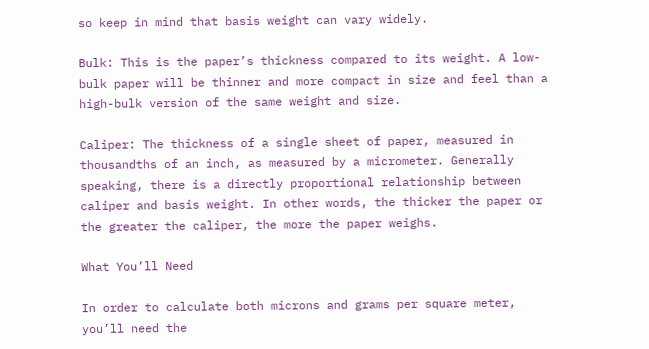so keep in mind that basis weight can vary widely.

Bulk: This is the paper’s thickness compared to its weight. A low-bulk paper will be thinner and more compact in size and feel than a high-bulk version of the same weight and size.

Caliper: The thickness of a single sheet of paper, measured in thousandths of an inch, as measured by a micrometer. Generally speaking, there is a directly proportional relationship between caliper and basis weight. In other words, the thicker the paper or the greater the caliper, the more the paper weighs.

What You’ll Need

In order to calculate both microns and grams per square meter, you’ll need the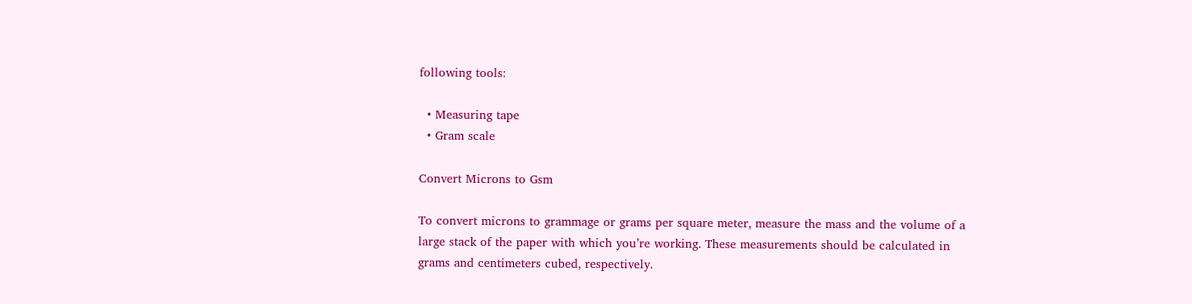following tools:

  • Measuring tape
  • Gram scale

Convert Microns to Gsm

To convert microns to grammage or grams per square meter, measure the mass and the volume of a large stack of the paper with which you’re working. These measurements should be calculated in grams and centimeters cubed, respectively.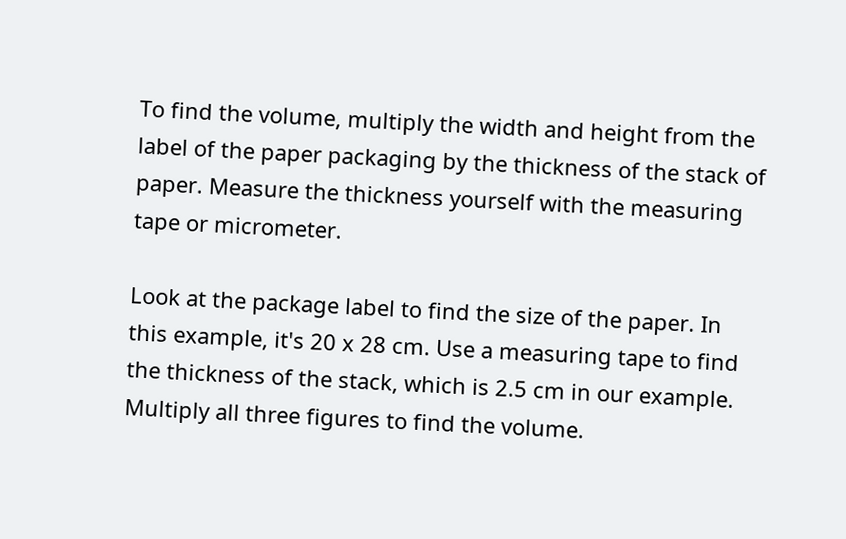To find the volume, multiply the width and height from the label of the paper packaging by the thickness of the stack of paper. Measure the thickness yourself with the measuring tape or micrometer.

Look at the package label to find the size of the paper. In this example, it's 20 x 28 cm. Use a measuring tape to find the thickness of the stack, which is 2.5 cm in our example. Multiply all three figures to find the volume.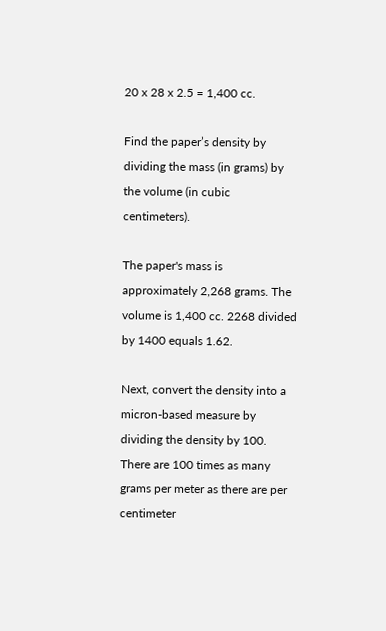20 x 28 x 2.5 = 1,400 cc.

Find the paper’s density by dividing the mass (in grams) by the volume (in cubic centimeters).

The paper's mass is approximately 2,268 grams. The volume is 1,400 cc. 2268 divided by 1400 equals 1.62.

Next, convert the density into a micron-based measure by dividing the density by 100. There are 100 times as many grams per meter as there are per centimeter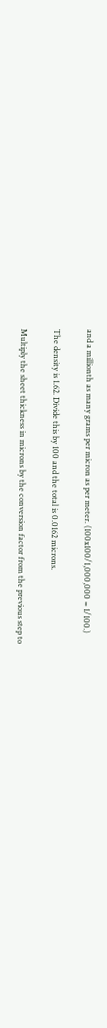and a millionth as many grams per micron as per meter. (100x100/1,000,000 = 1/100.)

The density is 1.62. Divide this by 100 and the total is 0.0162 microns.

Multiply the sheet thickness in microns by the conversion factor from the previous step to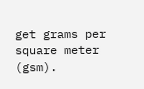get grams per square meter (gsm).